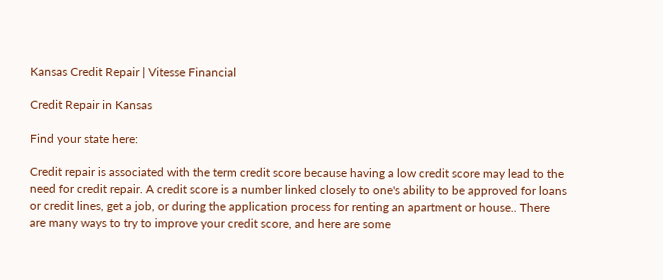Kansas Credit Repair | Vitesse Financial

Credit Repair in Kansas

Find your state here:

Credit repair is associated with the term credit score because having a low credit score may lead to the need for credit repair. A credit score is a number linked closely to one's ability to be approved for loans or credit lines, get a job, or during the application process for renting an apartment or house.. There are many ways to try to improve your credit score, and here are some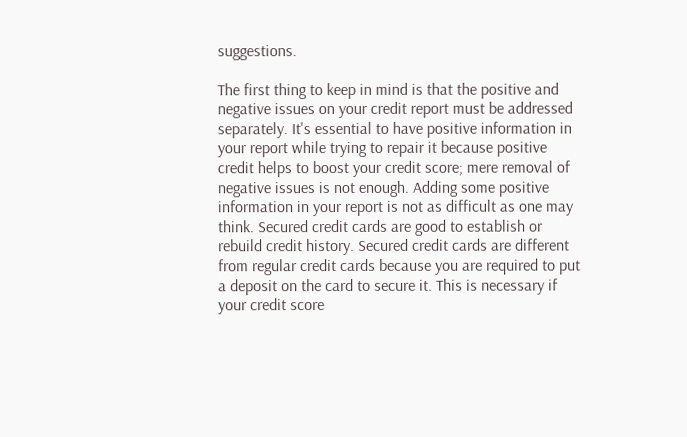suggestions.

The first thing to keep in mind is that the positive and negative issues on your credit report must be addressed separately. It's essential to have positive information in your report while trying to repair it because positive credit helps to boost your credit score; mere removal of negative issues is not enough. Adding some positive information in your report is not as difficult as one may think. Secured credit cards are good to establish or rebuild credit history. Secured credit cards are different from regular credit cards because you are required to put a deposit on the card to secure it. This is necessary if your credit score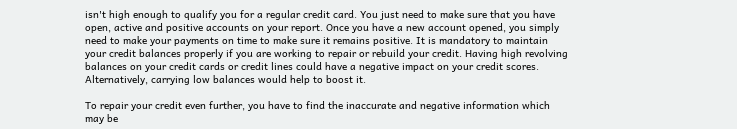isn't high enough to qualify you for a regular credit card. You just need to make sure that you have open, active and positive accounts on your report. Once you have a new account opened, you simply need to make your payments on time to make sure it remains positive. It is mandatory to maintain your credit balances properly if you are working to repair or rebuild your credit. Having high revolving balances on your credit cards or credit lines could have a negative impact on your credit scores. Alternatively, carrying low balances would help to boost it.

To repair your credit even further, you have to find the inaccurate and negative information which may be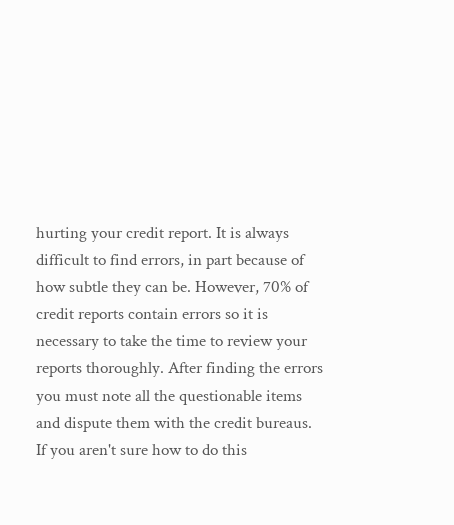hurting your credit report. It is always difficult to find errors, in part because of how subtle they can be. However, 70% of credit reports contain errors so it is necessary to take the time to review your reports thoroughly. After finding the errors you must note all the questionable items and dispute them with the credit bureaus. If you aren't sure how to do this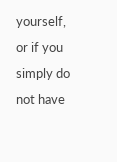yourself, or if you simply do not have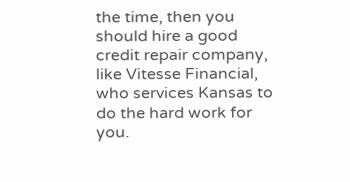the time, then you should hire a good credit repair company, like Vitesse Financial, who services Kansas to do the hard work for you.